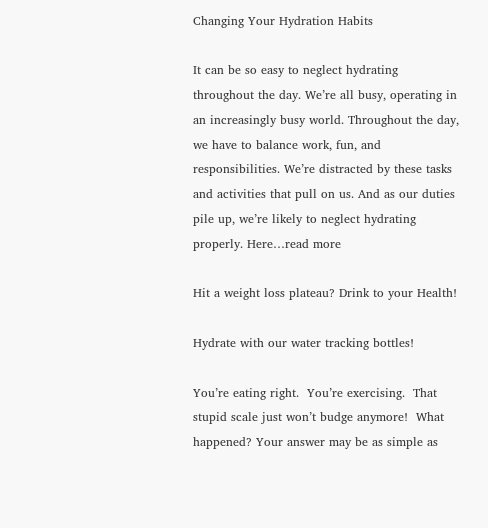Changing Your Hydration Habits

It can be so easy to neglect hydrating throughout the day. We’re all busy, operating in an increasingly busy world. Throughout the day, we have to balance work, fun, and responsibilities. We’re distracted by these tasks and activities that pull on us. And as our duties pile up, we’re likely to neglect hydrating properly. Here…read more

Hit a weight loss plateau? Drink to your Health!

Hydrate with our water tracking bottles!

You’re eating right.  You’re exercising.  That stupid scale just won’t budge anymore!  What happened? Your answer may be as simple as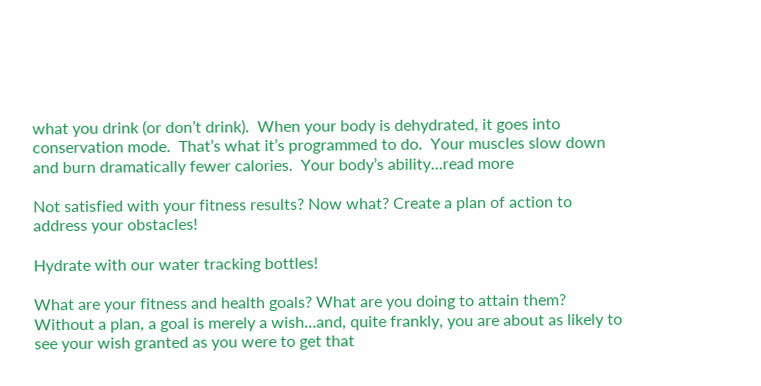what you drink (or don’t drink).  When your body is dehydrated, it goes into conservation mode.  That’s what it’s programmed to do.  Your muscles slow down and burn dramatically fewer calories.  Your body’s ability…read more

Not satisfied with your fitness results? Now what? Create a plan of action to address your obstacles!

Hydrate with our water tracking bottles!

What are your fitness and health goals? What are you doing to attain them? Without a plan, a goal is merely a wish…and, quite frankly, you are about as likely to see your wish granted as you were to get that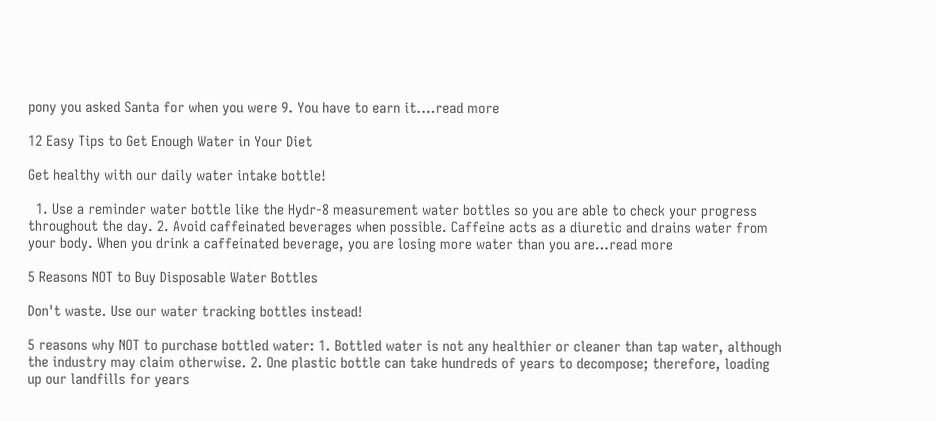pony you asked Santa for when you were 9. You have to earn it.…read more

12 Easy Tips to Get Enough Water in Your Diet

Get healthy with our daily water intake bottle!

  1. Use a reminder water bottle like the Hydr-8 measurement water bottles so you are able to check your progress throughout the day. 2. Avoid caffeinated beverages when possible. Caffeine acts as a diuretic and drains water from your body. When you drink a caffeinated beverage, you are losing more water than you are…read more

5 Reasons NOT to Buy Disposable Water Bottles

Don't waste. Use our water tracking bottles instead!

5 reasons why NOT to purchase bottled water: 1. Bottled water is not any healthier or cleaner than tap water, although the industry may claim otherwise. 2. One plastic bottle can take hundreds of years to decompose; therefore, loading up our landfills for years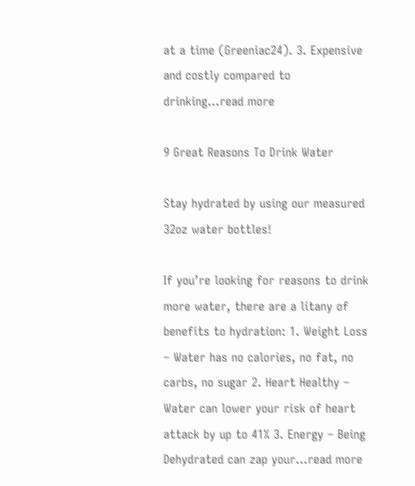at a time (Greeniac24). 3. Expensive and costly compared to drinking…read more

9 Great Reasons To Drink Water

Stay hydrated by using our measured 32oz water bottles!

If you’re looking for reasons to drink more water, there are a litany of benefits to hydration: 1. Weight Loss – Water has no calories, no fat, no carbs, no sugar 2. Heart Healthy – Water can lower your risk of heart attack by up to 41% 3. Energy – Being Dehydrated can zap your…read more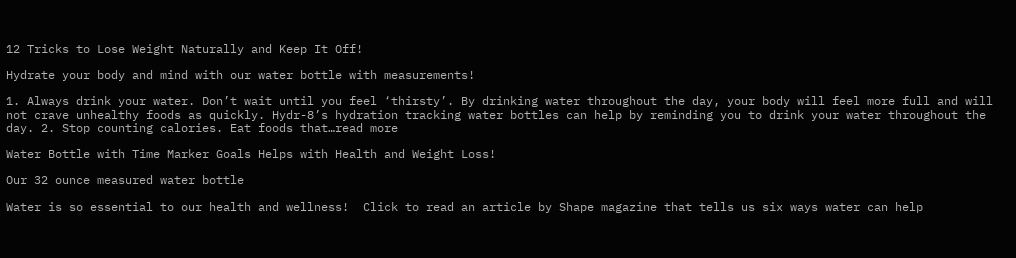12 Tricks to Lose Weight Naturally and Keep It Off!

Hydrate your body and mind with our water bottle with measurements!

1. Always drink your water. Don’t wait until you feel ‘thirsty’. By drinking water throughout the day, your body will feel more full and will not crave unhealthy foods as quickly. Hydr-8’s hydration tracking water bottles can help by reminding you to drink your water throughout the day. 2. Stop counting calories. Eat foods that…read more

Water Bottle with Time Marker Goals Helps with Health and Weight Loss!

Our 32 ounce measured water bottle

Water is so essential to our health and wellness!  Click to read an article by Shape magazine that tells us six ways water can help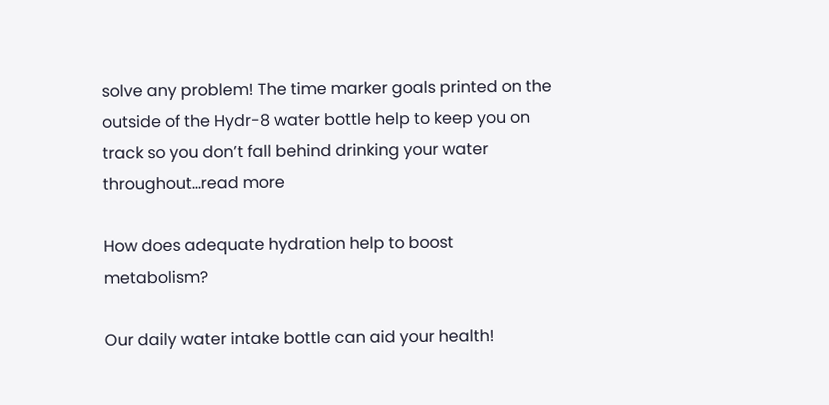solve any problem! The time marker goals printed on the outside of the Hydr-8 water bottle help to keep you on track so you don’t fall behind drinking your water throughout…read more

How does adequate hydration help to boost metabolism?

Our daily water intake bottle can aid your health!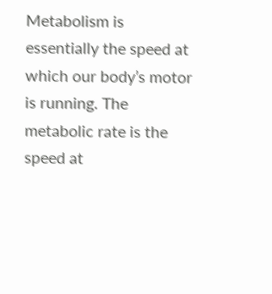Metabolism is essentially the speed at which our body’s motor is running. The metabolic rate is the speed at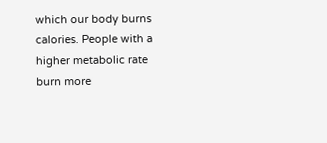which our body burns calories. People with a higher metabolic rate burn more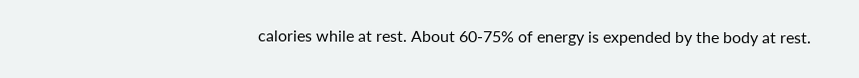calories while at rest. About 60-75% of energy is expended by the body at rest.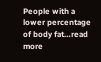People with a lower percentage of body fat…read more